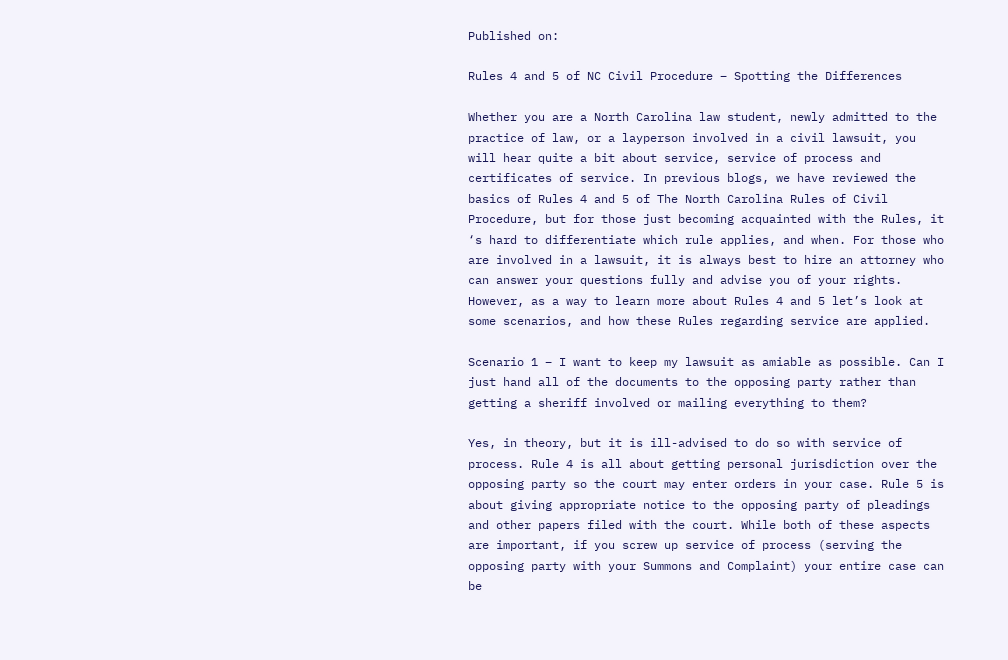Published on:

Rules 4 and 5 of NC Civil Procedure – Spotting the Differences

Whether you are a North Carolina law student, newly admitted to the practice of law, or a layperson involved in a civil lawsuit, you will hear quite a bit about service, service of process and certificates of service. In previous blogs, we have reviewed the basics of Rules 4 and 5 of The North Carolina Rules of Civil Procedure, but for those just becoming acquainted with the Rules, it ‘s hard to differentiate which rule applies, and when. For those who are involved in a lawsuit, it is always best to hire an attorney who can answer your questions fully and advise you of your rights. However, as a way to learn more about Rules 4 and 5 let’s look at some scenarios, and how these Rules regarding service are applied.

Scenario 1 – I want to keep my lawsuit as amiable as possible. Can I just hand all of the documents to the opposing party rather than getting a sheriff involved or mailing everything to them?

Yes, in theory, but it is ill-advised to do so with service of process. Rule 4 is all about getting personal jurisdiction over the opposing party so the court may enter orders in your case. Rule 5 is about giving appropriate notice to the opposing party of pleadings and other papers filed with the court. While both of these aspects are important, if you screw up service of process (serving the opposing party with your Summons and Complaint) your entire case can be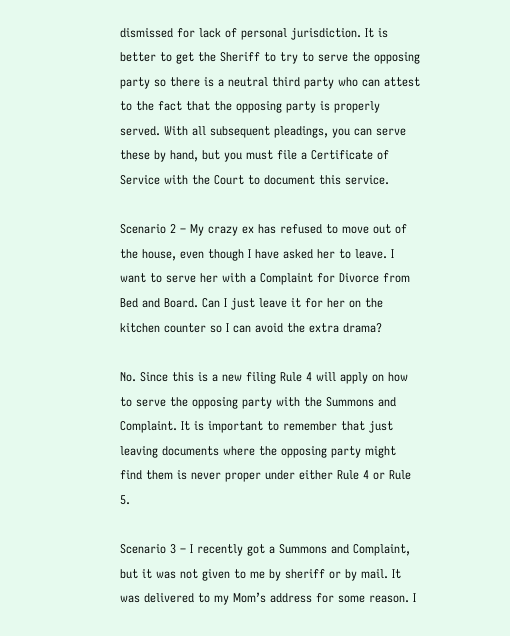dismissed for lack of personal jurisdiction. It is better to get the Sheriff to try to serve the opposing party so there is a neutral third party who can attest to the fact that the opposing party is properly served. With all subsequent pleadings, you can serve these by hand, but you must file a Certificate of Service with the Court to document this service.

Scenario 2 – My crazy ex has refused to move out of the house, even though I have asked her to leave. I want to serve her with a Complaint for Divorce from Bed and Board. Can I just leave it for her on the kitchen counter so I can avoid the extra drama?

No. Since this is a new filing Rule 4 will apply on how to serve the opposing party with the Summons and Complaint. It is important to remember that just leaving documents where the opposing party might find them is never proper under either Rule 4 or Rule 5.

Scenario 3 – I recently got a Summons and Complaint, but it was not given to me by sheriff or by mail. It was delivered to my Mom’s address for some reason. I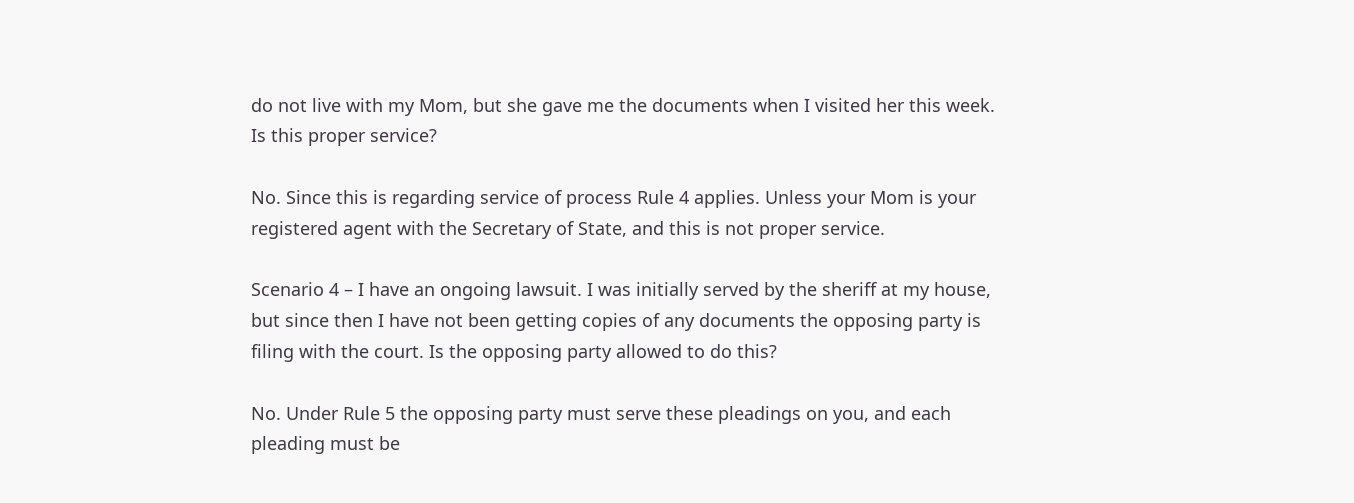do not live with my Mom, but she gave me the documents when I visited her this week. Is this proper service?

No. Since this is regarding service of process Rule 4 applies. Unless your Mom is your registered agent with the Secretary of State, and this is not proper service.

Scenario 4 – I have an ongoing lawsuit. I was initially served by the sheriff at my house, but since then I have not been getting copies of any documents the opposing party is filing with the court. Is the opposing party allowed to do this?

No. Under Rule 5 the opposing party must serve these pleadings on you, and each pleading must be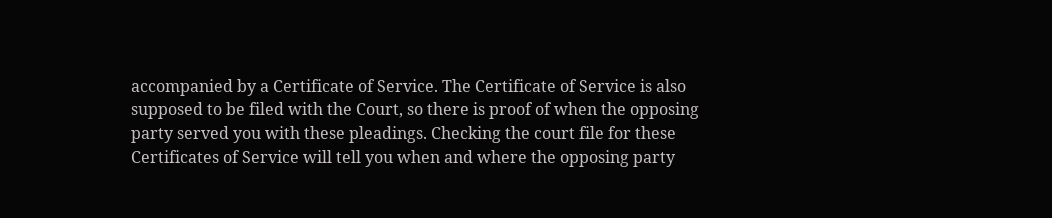accompanied by a Certificate of Service. The Certificate of Service is also supposed to be filed with the Court, so there is proof of when the opposing party served you with these pleadings. Checking the court file for these Certificates of Service will tell you when and where the opposing party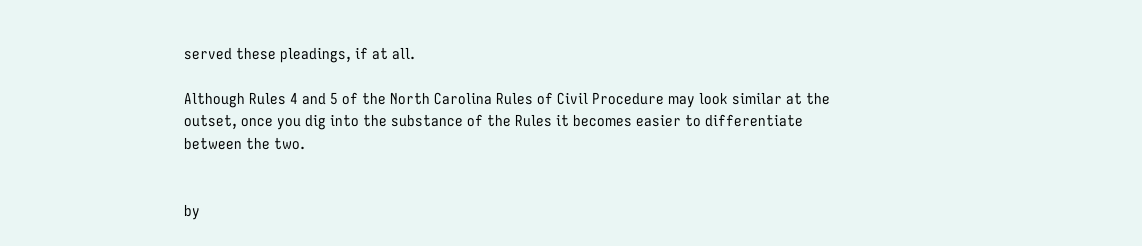served these pleadings, if at all.

Although Rules 4 and 5 of the North Carolina Rules of Civil Procedure may look similar at the outset, once you dig into the substance of the Rules it becomes easier to differentiate between the two.


by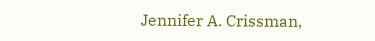Jennifer A. Crissman,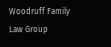Woodruff Family Law Group